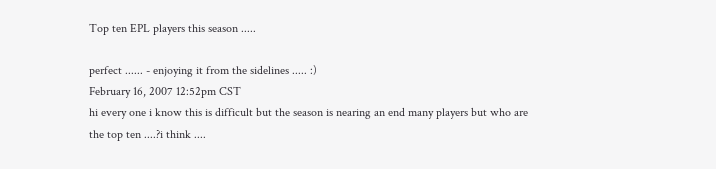Top ten EPL players this season .....

perfect ...... - enjoying it from the sidelines ..... :)
February 16, 2007 12:52pm CST
hi every one i know this is difficult but the season is nearing an end many players but who are the top ten ....?i think ....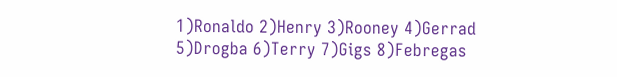1)Ronaldo 2)Henry 3)Rooney 4)Gerrad 5)Drogba 6)Terry 7)Gigs 8)Febregas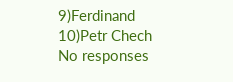9)Ferdinand 10)Petr Chech
No responses